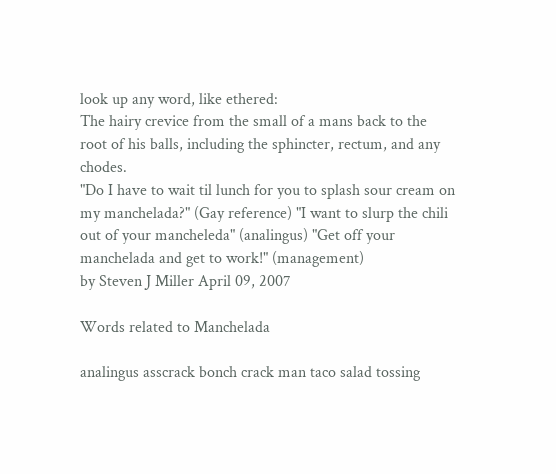look up any word, like ethered:
The hairy crevice from the small of a mans back to the root of his balls, including the sphincter, rectum, and any chodes.
"Do I have to wait til lunch for you to splash sour cream on my manchelada?" (Gay reference) "I want to slurp the chili out of your mancheleda" (analingus) "Get off your manchelada and get to work!" (management)
by Steven J Miller April 09, 2007

Words related to Manchelada

analingus asscrack bonch crack man taco salad tossing